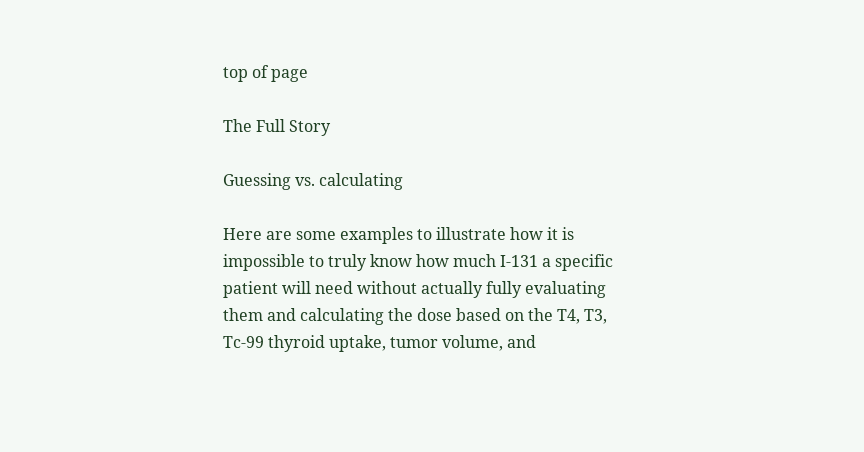top of page

The Full Story

Guessing vs. calculating

Here are some examples to illustrate how it is impossible to truly know how much I-131 a specific patient will need without actually fully evaluating them and calculating the dose based on the T4, T3, Tc-99 thyroid uptake, tumor volume, and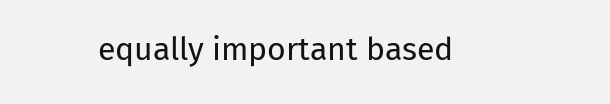equally important based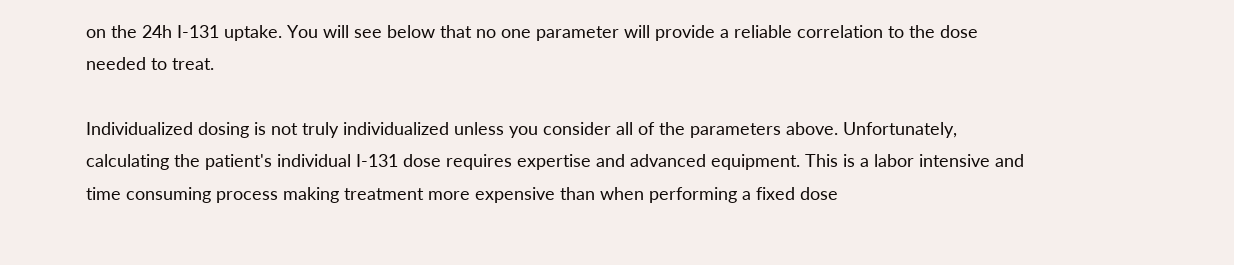on the 24h I-131 uptake. You will see below that no one parameter will provide a reliable correlation to the dose needed to treat.

Individualized dosing is not truly individualized unless you consider all of the parameters above. Unfortunately, calculating the patient's individual I-131 dose requires expertise and advanced equipment. This is a labor intensive and time consuming process making treatment more expensive than when performing a fixed dose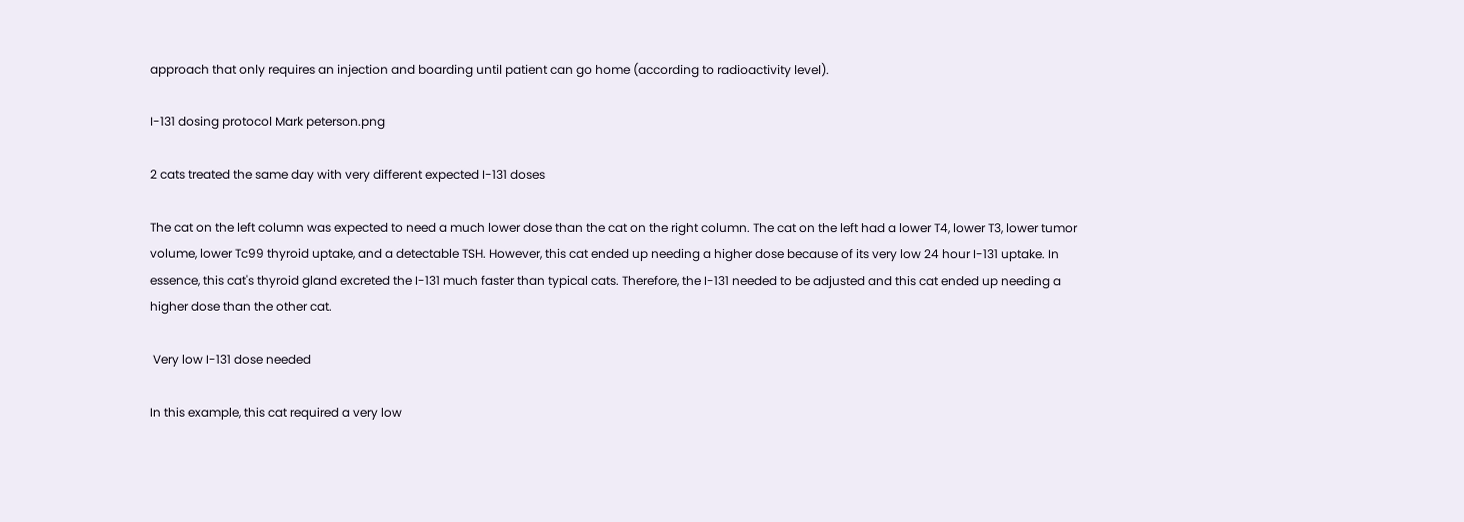approach that only requires an injection and boarding until patient can go home (according to radioactivity level).

I-131 dosing protocol Mark peterson.png

2 cats treated the same day with very different expected I-131 doses

The cat on the left column was expected to need a much lower dose than the cat on the right column. The cat on the left had a lower T4, lower T3, lower tumor volume, lower Tc99 thyroid uptake, and a detectable TSH. However, this cat ended up needing a higher dose because of its very low 24 hour I-131 uptake. In essence, this cat's thyroid gland excreted the I-131 much faster than typical cats. Therefore, the I-131 needed to be adjusted and this cat ended up needing a higher dose than the other cat.

 Very low I-131 dose needed

In this example, this cat required a very low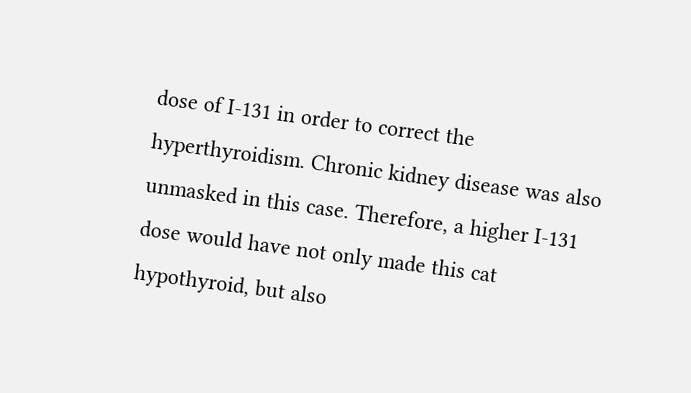dose of I-131 in order to correct the hyperthyroidism. Chronic kidney disease was also unmasked in this case. Therefore, a higher I-131 dose would have not only made this cat hypothyroid, but also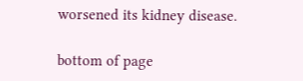worsened its kidney disease.

bottom of page